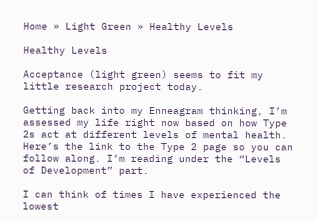Home » Light Green » Healthy Levels

Healthy Levels

Acceptance (light green) seems to fit my little research project today.

Getting back into my Enneagram thinking, I’m assessed my life right now based on how Type 2s act at different levels of mental health. Here’s the link to the Type 2 page so you can follow along. I’m reading under the “Levels of Development” part.

I can think of times I have experienced the lowest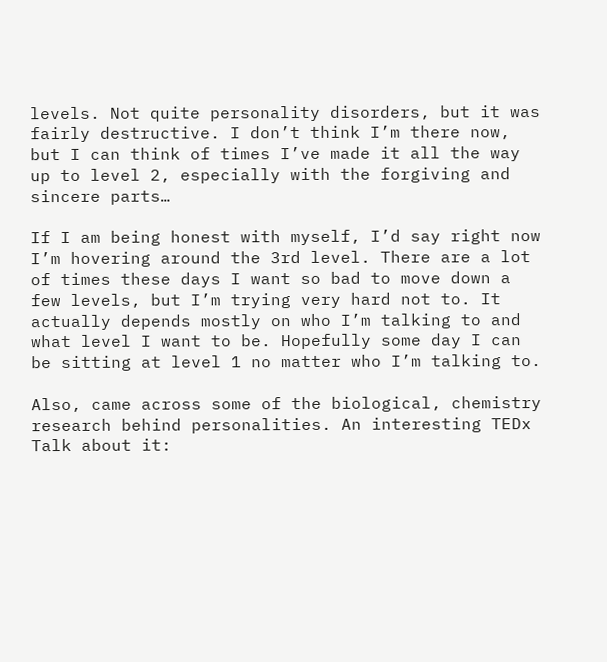levels. Not quite personality disorders, but it was fairly destructive. I don’t think I’m there now, but I can think of times I’ve made it all the way up to level 2, especially with the forgiving and sincere parts…

If I am being honest with myself, I’d say right now I’m hovering around the 3rd level. There are a lot of times these days I want so bad to move down a few levels, but I’m trying very hard not to. It actually depends mostly on who I’m talking to and what level I want to be. Hopefully some day I can be sitting at level 1 no matter who I’m talking to.

Also, came across some of the biological, chemistry research behind personalities. An interesting TEDx Talk about it: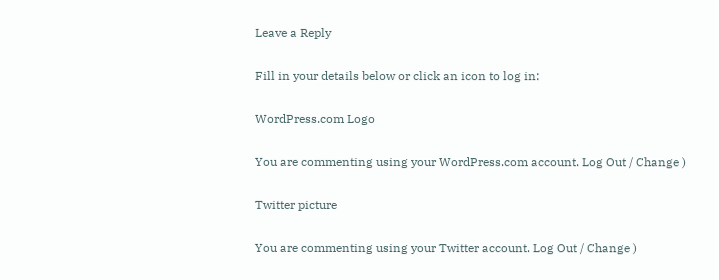Leave a Reply

Fill in your details below or click an icon to log in:

WordPress.com Logo

You are commenting using your WordPress.com account. Log Out / Change )

Twitter picture

You are commenting using your Twitter account. Log Out / Change )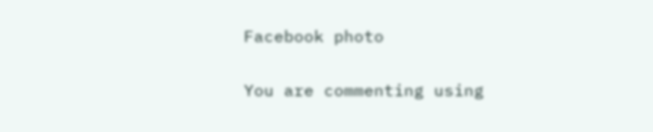Facebook photo

You are commenting using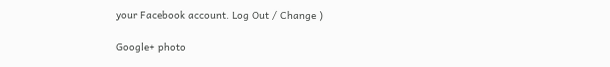your Facebook account. Log Out / Change )

Google+ photo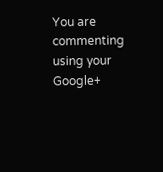You are commenting using your Google+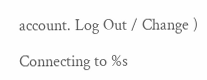account. Log Out / Change )

Connecting to %s